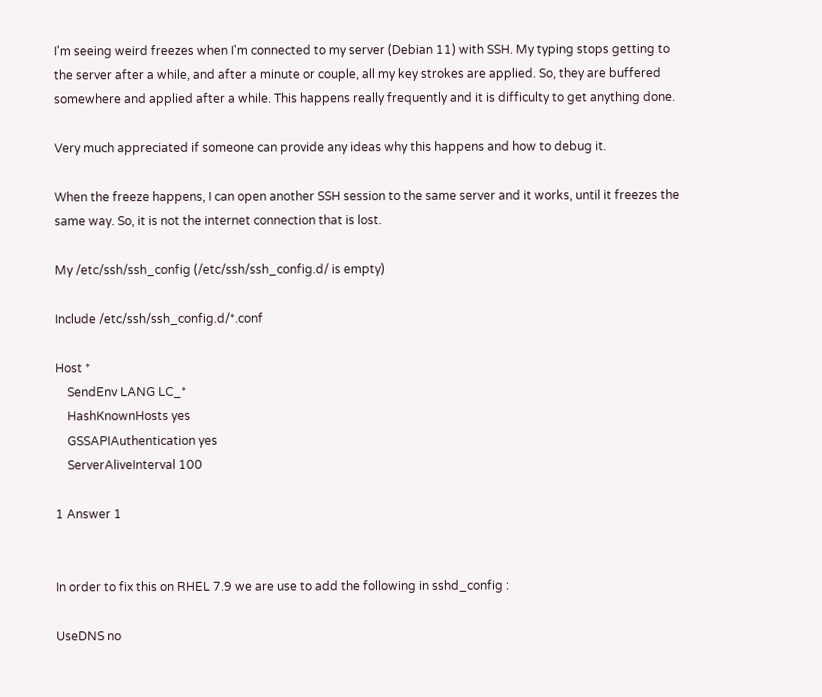I'm seeing weird freezes when I'm connected to my server (Debian 11) with SSH. My typing stops getting to the server after a while, and after a minute or couple, all my key strokes are applied. So, they are buffered somewhere and applied after a while. This happens really frequently and it is difficulty to get anything done.

Very much appreciated if someone can provide any ideas why this happens and how to debug it.

When the freeze happens, I can open another SSH session to the same server and it works, until it freezes the same way. So, it is not the internet connection that is lost.

My /etc/ssh/ssh_config (/etc/ssh/ssh_config.d/ is empty)

Include /etc/ssh/ssh_config.d/*.conf

Host *
    SendEnv LANG LC_*
    HashKnownHosts yes
    GSSAPIAuthentication yes
    ServerAliveInterval 100

1 Answer 1


In order to fix this on RHEL 7.9 we are use to add the following in sshd_config :

UseDNS no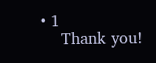• 1
    Thank you!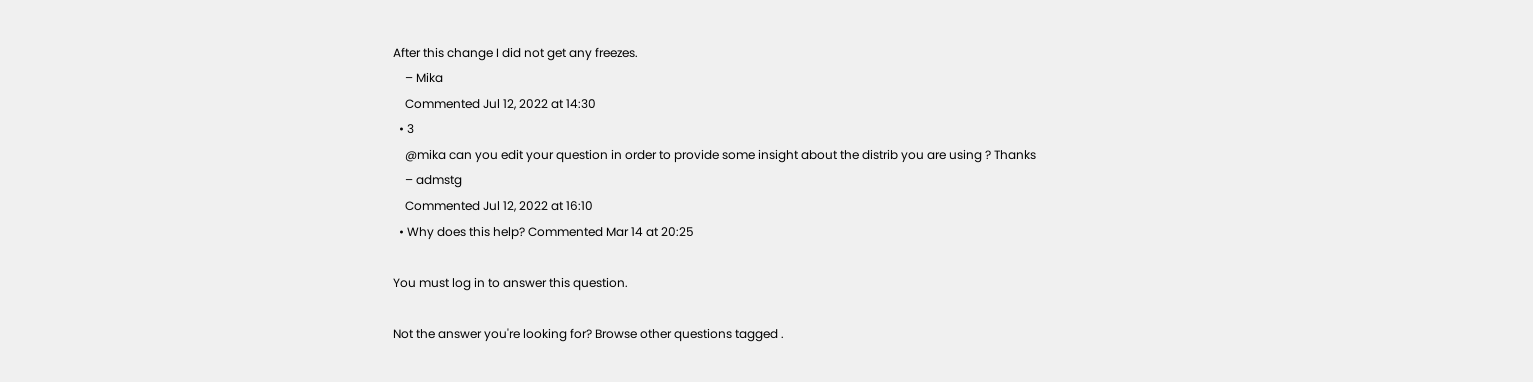After this change I did not get any freezes.
    – Mika
    Commented Jul 12, 2022 at 14:30
  • 3
    @mika can you edit your question in order to provide some insight about the distrib you are using ? Thanks
    – admstg
    Commented Jul 12, 2022 at 16:10
  • Why does this help? Commented Mar 14 at 20:25

You must log in to answer this question.

Not the answer you're looking for? Browse other questions tagged .